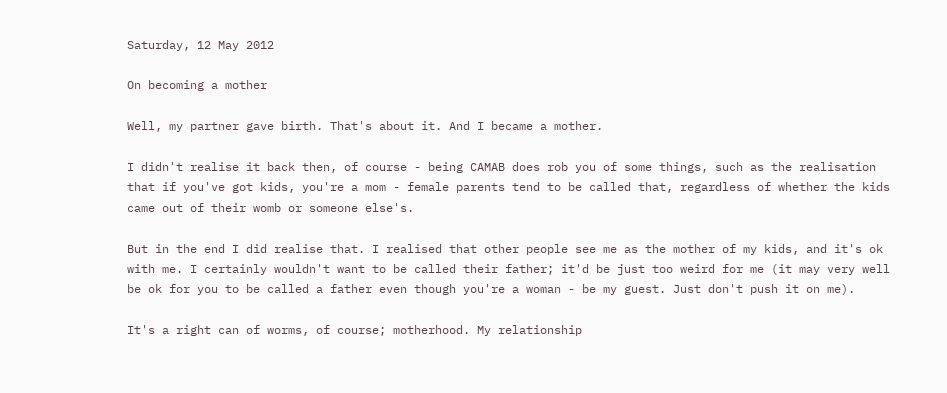Saturday, 12 May 2012

On becoming a mother

Well, my partner gave birth. That's about it. And I became a mother.

I didn't realise it back then, of course - being CAMAB does rob you of some things, such as the realisation that if you've got kids, you're a mom - female parents tend to be called that, regardless of whether the kids came out of their womb or someone else's.

But in the end I did realise that. I realised that other people see me as the mother of my kids, and it's ok with me. I certainly wouldn't want to be called their father; it'd be just too weird for me (it may very well be ok for you to be called a father even though you're a woman - be my guest. Just don't push it on me).

It's a right can of worms, of course; motherhood. My relationship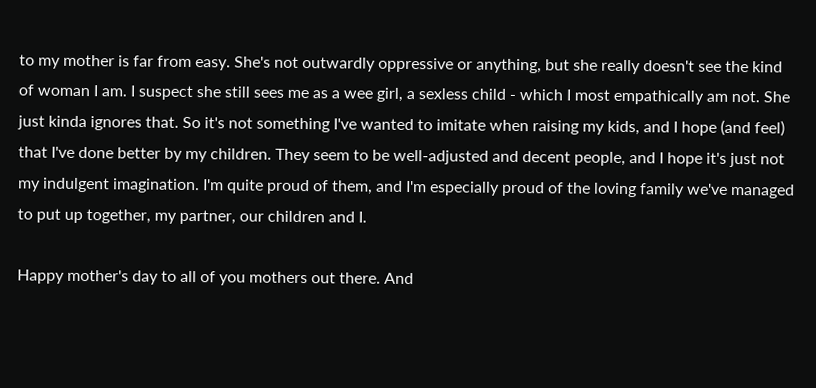to my mother is far from easy. She's not outwardly oppressive or anything, but she really doesn't see the kind of woman I am. I suspect she still sees me as a wee girl, a sexless child - which I most empathically am not. She just kinda ignores that. So it's not something I've wanted to imitate when raising my kids, and I hope (and feel) that I've done better by my children. They seem to be well-adjusted and decent people, and I hope it's just not my indulgent imagination. I'm quite proud of them, and I'm especially proud of the loving family we've managed to put up together, my partner, our children and I.

Happy mother's day to all of you mothers out there. And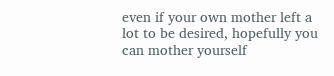even if your own mother left a lot to be desired, hopefully you can mother yourself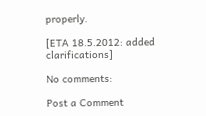properly.

[ETA 18.5.2012: added clarifications]

No comments:

Post a Comment